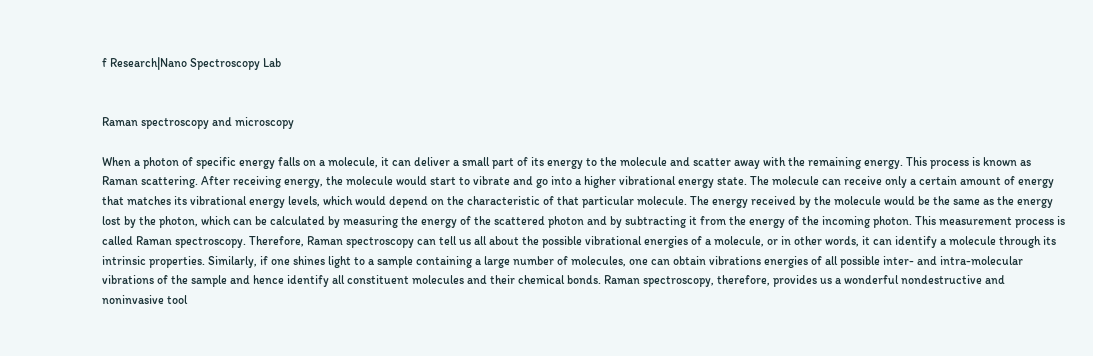f Research|Nano Spectroscopy Lab


Raman spectroscopy and microscopy

When a photon of specific energy falls on a molecule, it can deliver a small part of its energy to the molecule and scatter away with the remaining energy. This process is known as Raman scattering. After receiving energy, the molecule would start to vibrate and go into a higher vibrational energy state. The molecule can receive only a certain amount of energy that matches its vibrational energy levels, which would depend on the characteristic of that particular molecule. The energy received by the molecule would be the same as the energy lost by the photon, which can be calculated by measuring the energy of the scattered photon and by subtracting it from the energy of the incoming photon. This measurement process is called Raman spectroscopy. Therefore, Raman spectroscopy can tell us all about the possible vibrational energies of a molecule, or in other words, it can identify a molecule through its intrinsic properties. Similarly, if one shines light to a sample containing a large number of molecules, one can obtain vibrations energies of all possible inter- and intra-molecular vibrations of the sample and hence identify all constituent molecules and their chemical bonds. Raman spectroscopy, therefore, provides us a wonderful nondestructive and noninvasive tool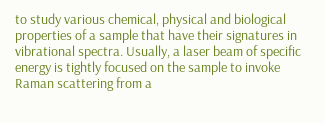to study various chemical, physical and biological properties of a sample that have their signatures in vibrational spectra. Usually, a laser beam of specific energy is tightly focused on the sample to invoke Raman scattering from a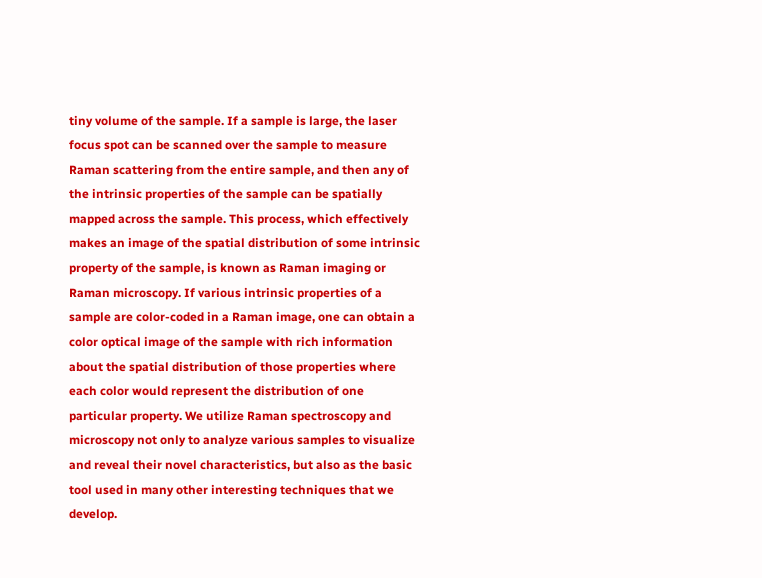tiny volume of the sample. If a sample is large, the laser focus spot can be scanned over the sample to measure Raman scattering from the entire sample, and then any of the intrinsic properties of the sample can be spatially mapped across the sample. This process, which effectively makes an image of the spatial distribution of some intrinsic property of the sample, is known as Raman imaging or Raman microscopy. If various intrinsic properties of a sample are color-coded in a Raman image, one can obtain a color optical image of the sample with rich information about the spatial distribution of those properties where each color would represent the distribution of one particular property. We utilize Raman spectroscopy and microscopy not only to analyze various samples to visualize and reveal their novel characteristics, but also as the basic tool used in many other interesting techniques that we develop.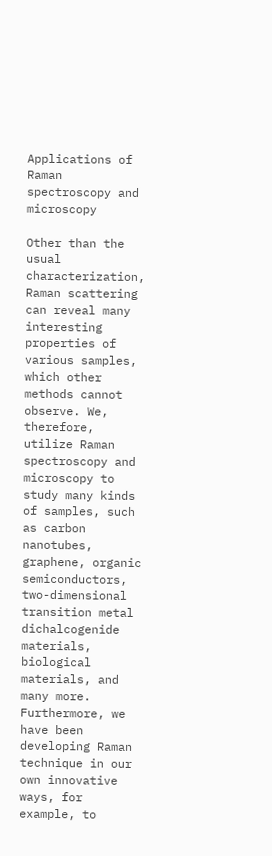Applications of Raman spectroscopy and microscopy

Other than the usual characterization, Raman scattering can reveal many interesting properties of various samples, which other methods cannot observe. We, therefore, utilize Raman spectroscopy and microscopy to study many kinds of samples, such as carbon nanotubes, graphene, organic semiconductors, two-dimensional transition metal dichalcogenide materials, biological materials, and many more. Furthermore, we have been developing Raman technique in our own innovative ways, for example, to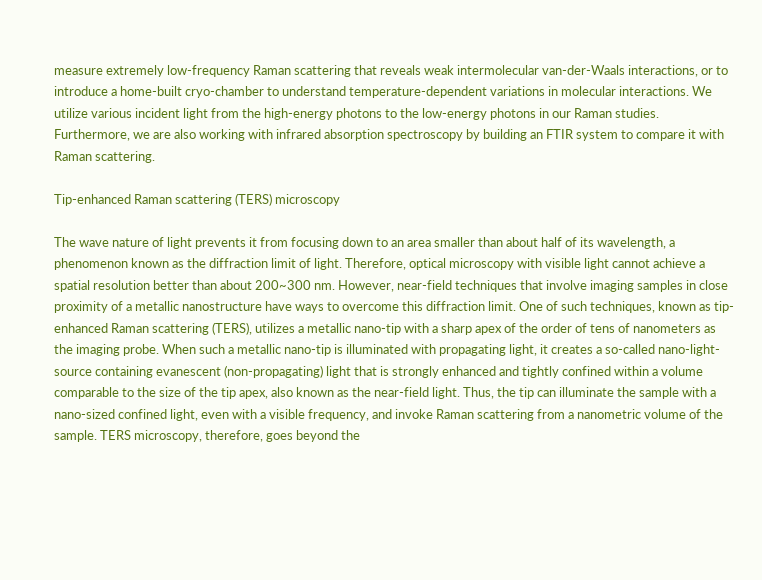measure extremely low-frequency Raman scattering that reveals weak intermolecular van-der-Waals interactions, or to introduce a home-built cryo-chamber to understand temperature-dependent variations in molecular interactions. We utilize various incident light from the high-energy photons to the low-energy photons in our Raman studies. Furthermore, we are also working with infrared absorption spectroscopy by building an FTIR system to compare it with Raman scattering.

Tip-enhanced Raman scattering (TERS) microscopy

The wave nature of light prevents it from focusing down to an area smaller than about half of its wavelength, a phenomenon known as the diffraction limit of light. Therefore, optical microscopy with visible light cannot achieve a spatial resolution better than about 200~300 nm. However, near-field techniques that involve imaging samples in close proximity of a metallic nanostructure have ways to overcome this diffraction limit. One of such techniques, known as tip-enhanced Raman scattering (TERS), utilizes a metallic nano-tip with a sharp apex of the order of tens of nanometers as the imaging probe. When such a metallic nano-tip is illuminated with propagating light, it creates a so-called nano-light-source containing evanescent (non-propagating) light that is strongly enhanced and tightly confined within a volume comparable to the size of the tip apex, also known as the near-field light. Thus, the tip can illuminate the sample with a nano-sized confined light, even with a visible frequency, and invoke Raman scattering from a nanometric volume of the sample. TERS microscopy, therefore, goes beyond the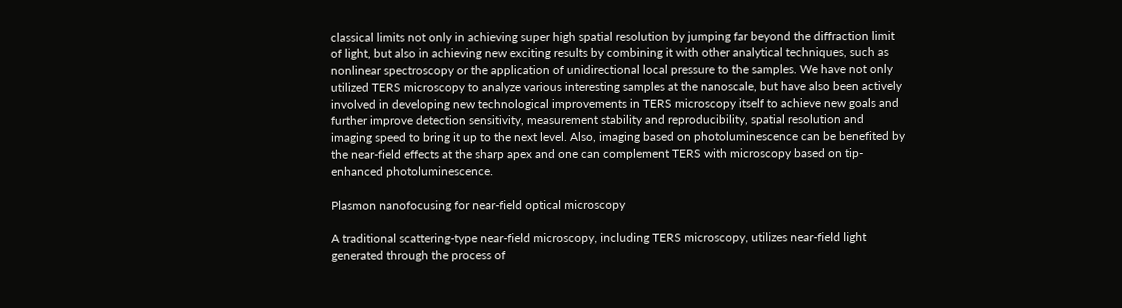classical limits not only in achieving super high spatial resolution by jumping far beyond the diffraction limit of light, but also in achieving new exciting results by combining it with other analytical techniques, such as nonlinear spectroscopy or the application of unidirectional local pressure to the samples. We have not only utilized TERS microscopy to analyze various interesting samples at the nanoscale, but have also been actively involved in developing new technological improvements in TERS microscopy itself to achieve new goals and further improve detection sensitivity, measurement stability and reproducibility, spatial resolution and imaging speed to bring it up to the next level. Also, imaging based on photoluminescence can be benefited by the near-field effects at the sharp apex and one can complement TERS with microscopy based on tip-enhanced photoluminescence.

Plasmon nanofocusing for near-field optical microscopy

A traditional scattering-type near-field microscopy, including TERS microscopy, utilizes near-field light generated through the process of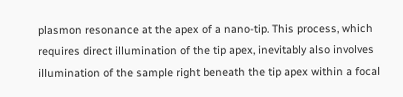plasmon resonance at the apex of a nano-tip. This process, which requires direct illumination of the tip apex, inevitably also involves illumination of the sample right beneath the tip apex within a focal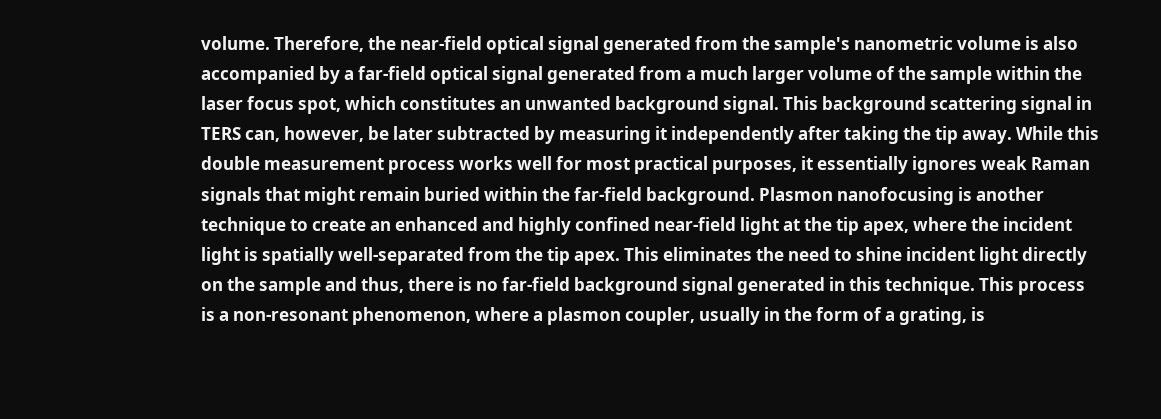volume. Therefore, the near-field optical signal generated from the sample's nanometric volume is also accompanied by a far-field optical signal generated from a much larger volume of the sample within the laser focus spot, which constitutes an unwanted background signal. This background scattering signal in TERS can, however, be later subtracted by measuring it independently after taking the tip away. While this double measurement process works well for most practical purposes, it essentially ignores weak Raman signals that might remain buried within the far-field background. Plasmon nanofocusing is another technique to create an enhanced and highly confined near-field light at the tip apex, where the incident light is spatially well-separated from the tip apex. This eliminates the need to shine incident light directly on the sample and thus, there is no far-field background signal generated in this technique. This process is a non-resonant phenomenon, where a plasmon coupler, usually in the form of a grating, is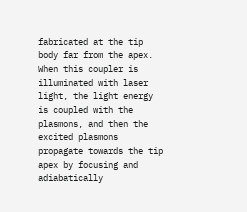fabricated at the tip body far from the apex. When this coupler is illuminated with laser light, the light energy is coupled with the plasmons, and then the excited plasmons propagate towards the tip apex by focusing and adiabatically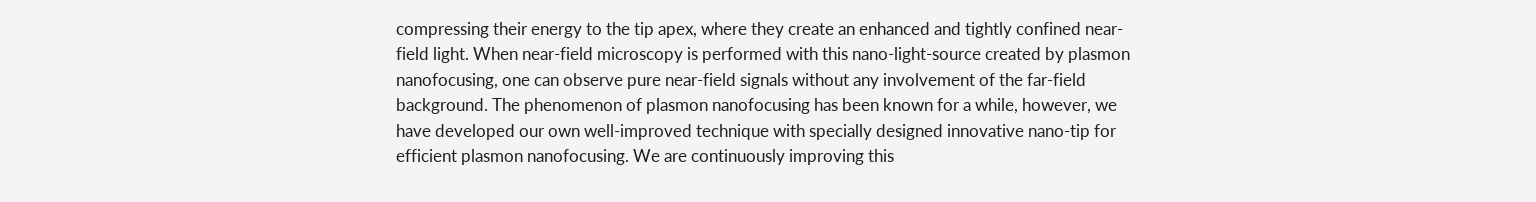compressing their energy to the tip apex, where they create an enhanced and tightly confined near-field light. When near-field microscopy is performed with this nano-light-source created by plasmon nanofocusing, one can observe pure near-field signals without any involvement of the far-field background. The phenomenon of plasmon nanofocusing has been known for a while, however, we have developed our own well-improved technique with specially designed innovative nano-tip for efficient plasmon nanofocusing. We are continuously improving this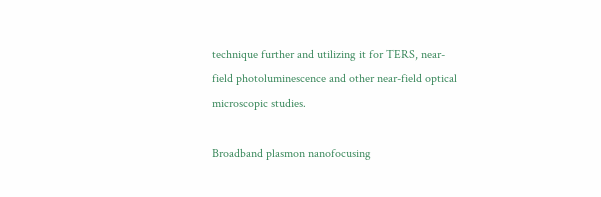technique further and utilizing it for TERS, near-field photoluminescence and other near-field optical microscopic studies.

Broadband plasmon nanofocusing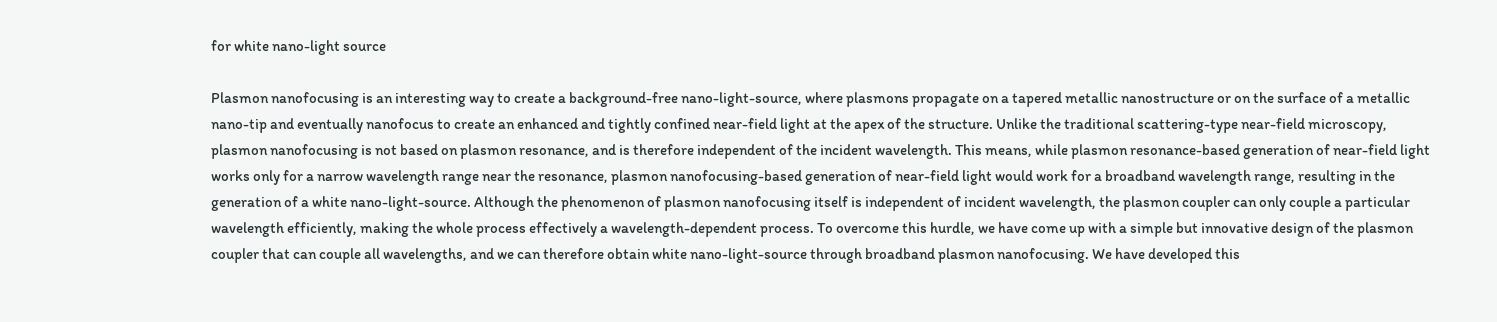for white nano-light source

Plasmon nanofocusing is an interesting way to create a background-free nano-light-source, where plasmons propagate on a tapered metallic nanostructure or on the surface of a metallic nano-tip and eventually nanofocus to create an enhanced and tightly confined near-field light at the apex of the structure. Unlike the traditional scattering-type near-field microscopy, plasmon nanofocusing is not based on plasmon resonance, and is therefore independent of the incident wavelength. This means, while plasmon resonance-based generation of near-field light works only for a narrow wavelength range near the resonance, plasmon nanofocusing-based generation of near-field light would work for a broadband wavelength range, resulting in the generation of a white nano-light-source. Although the phenomenon of plasmon nanofocusing itself is independent of incident wavelength, the plasmon coupler can only couple a particular wavelength efficiently, making the whole process effectively a wavelength-dependent process. To overcome this hurdle, we have come up with a simple but innovative design of the plasmon coupler that can couple all wavelengths, and we can therefore obtain white nano-light-source through broadband plasmon nanofocusing. We have developed this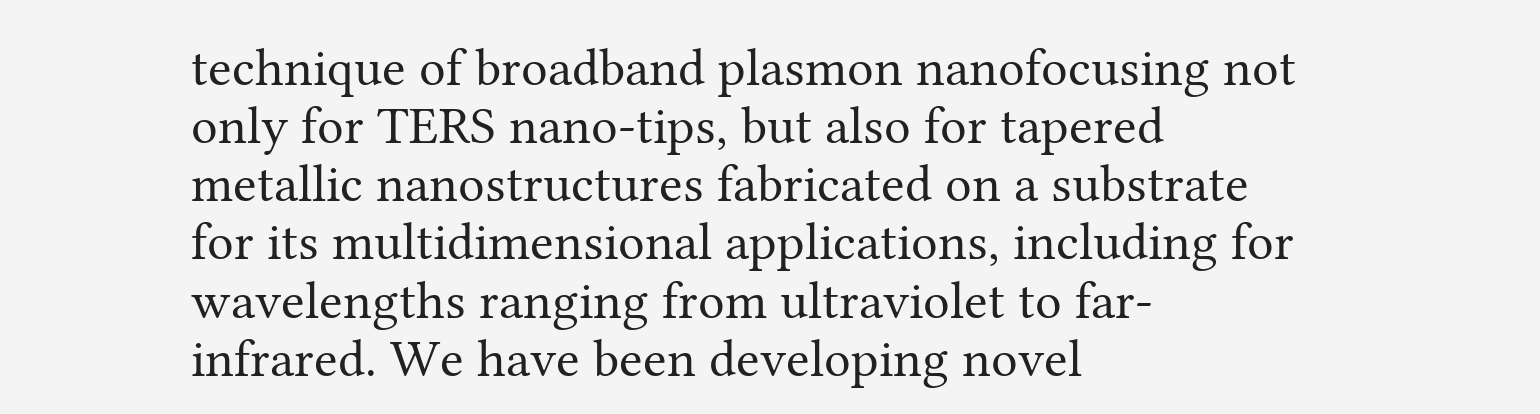technique of broadband plasmon nanofocusing not only for TERS nano-tips, but also for tapered metallic nanostructures fabricated on a substrate for its multidimensional applications, including for wavelengths ranging from ultraviolet to far-infrared. We have been developing novel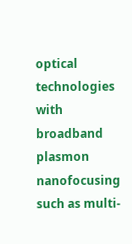optical technologies with broadband plasmon nanofocusing such as multi-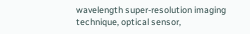wavelength super-resolution imaging technique, optical sensor,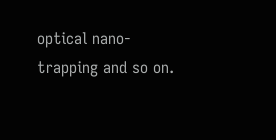optical nano-trapping and so on.